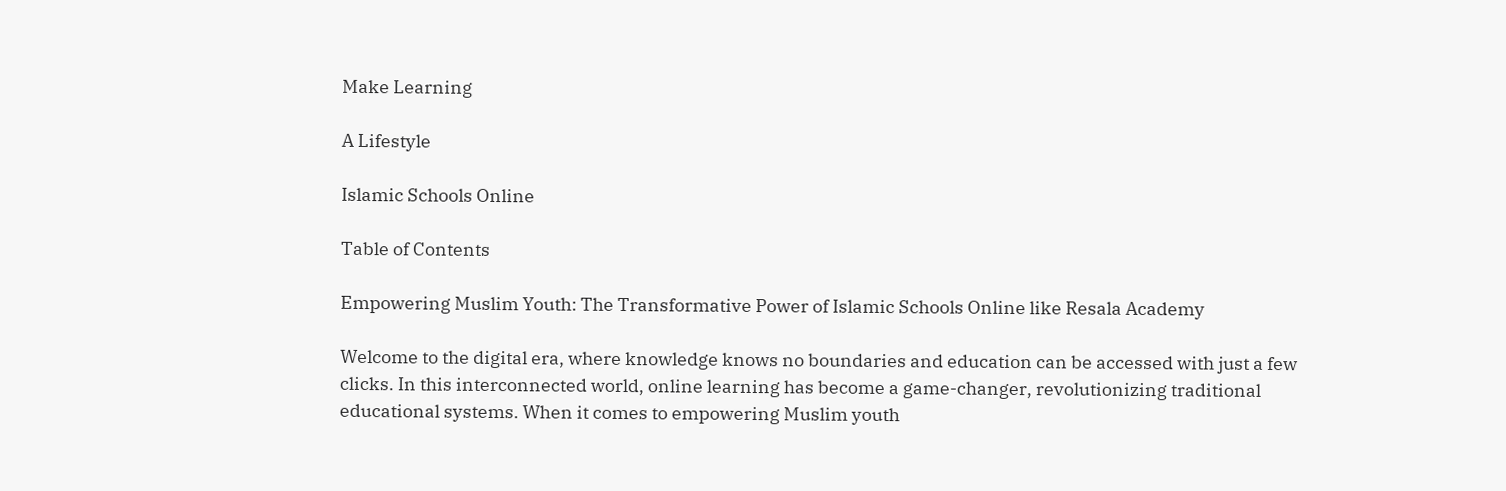Make Learning

A Lifestyle

Islamic Schools Online

Table of Contents

Empowering Muslim Youth: The Transformative Power of Islamic Schools Online like Resala Academy

Welcome to the digital era, where knowledge knows no boundaries and education can be accessed with just a few clicks. In this interconnected world, online learning has become a game-changer, revolutionizing traditional educational systems. When it comes to empowering Muslim youth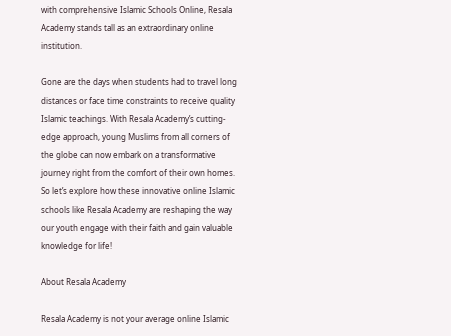with comprehensive Islamic Schools Online, Resala Academy stands tall as an extraordinary online institution.

Gone are the days when students had to travel long distances or face time constraints to receive quality Islamic teachings. With Resala Academy’s cutting-edge approach, young Muslims from all corners of the globe can now embark on a transformative journey right from the comfort of their own homes. So let’s explore how these innovative online Islamic schools like Resala Academy are reshaping the way our youth engage with their faith and gain valuable knowledge for life!

About Resala Academy

Resala Academy is not your average online Islamic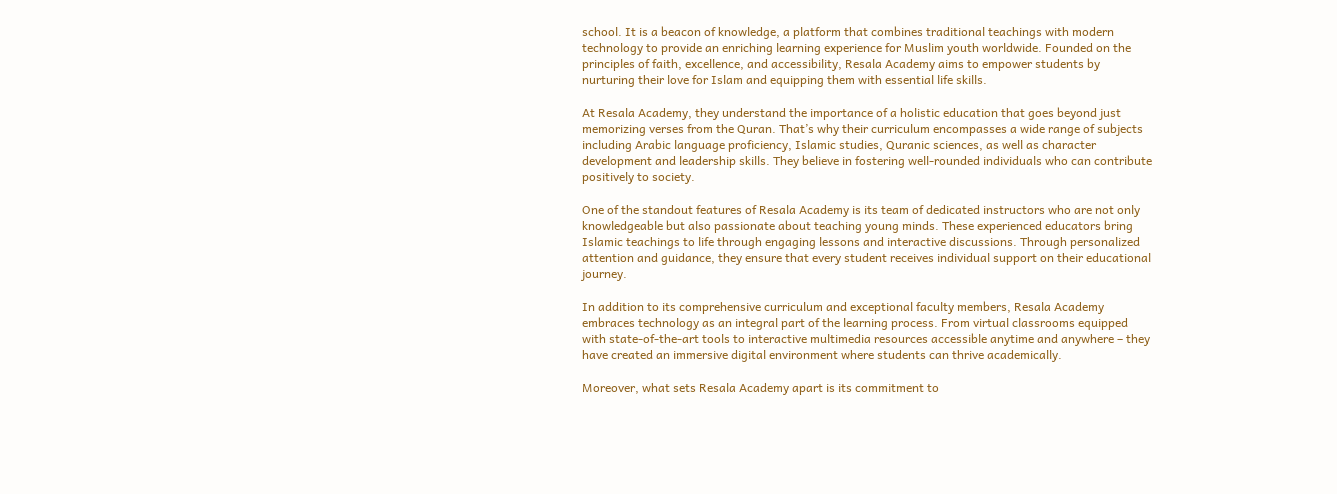school. It is a beacon of knowledge, a platform that combines traditional teachings with modern technology to provide an enriching learning experience for Muslim youth worldwide. Founded on the principles of faith, excellence, and accessibility, Resala Academy aims to empower students by nurturing their love for Islam and equipping them with essential life skills.

At Resala Academy, they understand the importance of a holistic education that goes beyond just memorizing verses from the Quran. That’s why their curriculum encompasses a wide range of subjects including Arabic language proficiency, Islamic studies, Quranic sciences, as well as character development and leadership skills. They believe in fostering well-rounded individuals who can contribute positively to society.

One of the standout features of Resala Academy is its team of dedicated instructors who are not only knowledgeable but also passionate about teaching young minds. These experienced educators bring Islamic teachings to life through engaging lessons and interactive discussions. Through personalized attention and guidance, they ensure that every student receives individual support on their educational journey.

In addition to its comprehensive curriculum and exceptional faculty members, Resala Academy embraces technology as an integral part of the learning process. From virtual classrooms equipped with state-of-the-art tools to interactive multimedia resources accessible anytime and anywhere – they have created an immersive digital environment where students can thrive academically.

Moreover, what sets Resala Academy apart is its commitment to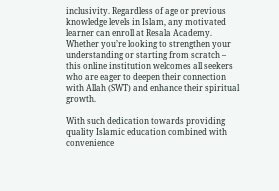inclusivity. Regardless of age or previous knowledge levels in Islam, any motivated learner can enroll at Resala Academy. Whether you’re looking to strengthen your understanding or starting from scratch – this online institution welcomes all seekers who are eager to deepen their connection with Allah (SWT) and enhance their spiritual growth.

With such dedication towards providing quality Islamic education combined with convenience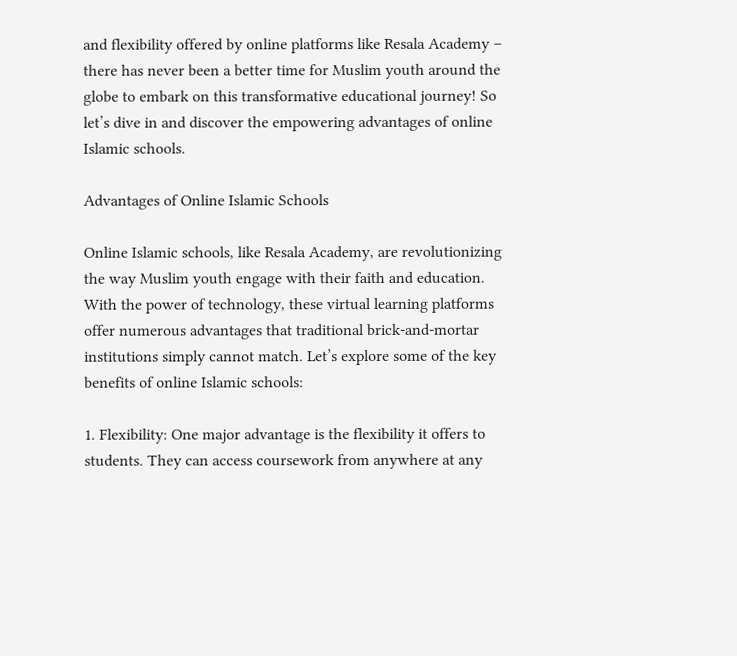and flexibility offered by online platforms like Resala Academy – there has never been a better time for Muslim youth around the globe to embark on this transformative educational journey! So let’s dive in and discover the empowering advantages of online Islamic schools.

Advantages of Online Islamic Schools

Online Islamic schools, like Resala Academy, are revolutionizing the way Muslim youth engage with their faith and education. With the power of technology, these virtual learning platforms offer numerous advantages that traditional brick-and-mortar institutions simply cannot match. Let’s explore some of the key benefits of online Islamic schools:

1. Flexibility: One major advantage is the flexibility it offers to students. They can access coursework from anywhere at any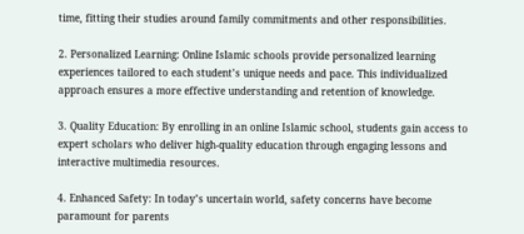time, fitting their studies around family commitments and other responsibilities.

2. Personalized Learning: Online Islamic schools provide personalized learning experiences tailored to each student’s unique needs and pace. This individualized approach ensures a more effective understanding and retention of knowledge.

3. Quality Education: By enrolling in an online Islamic school, students gain access to expert scholars who deliver high-quality education through engaging lessons and interactive multimedia resources.

4. Enhanced Safety: In today’s uncertain world, safety concerns have become paramount for parents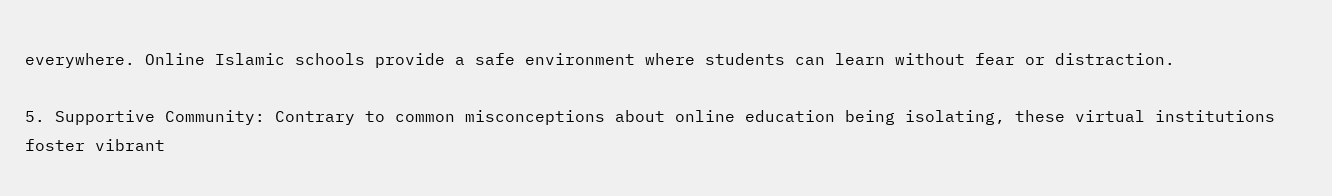everywhere. Online Islamic schools provide a safe environment where students can learn without fear or distraction.

5. Supportive Community: Contrary to common misconceptions about online education being isolating, these virtual institutions foster vibrant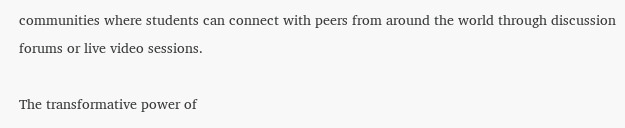communities where students can connect with peers from around the world through discussion forums or live video sessions.

The transformative power of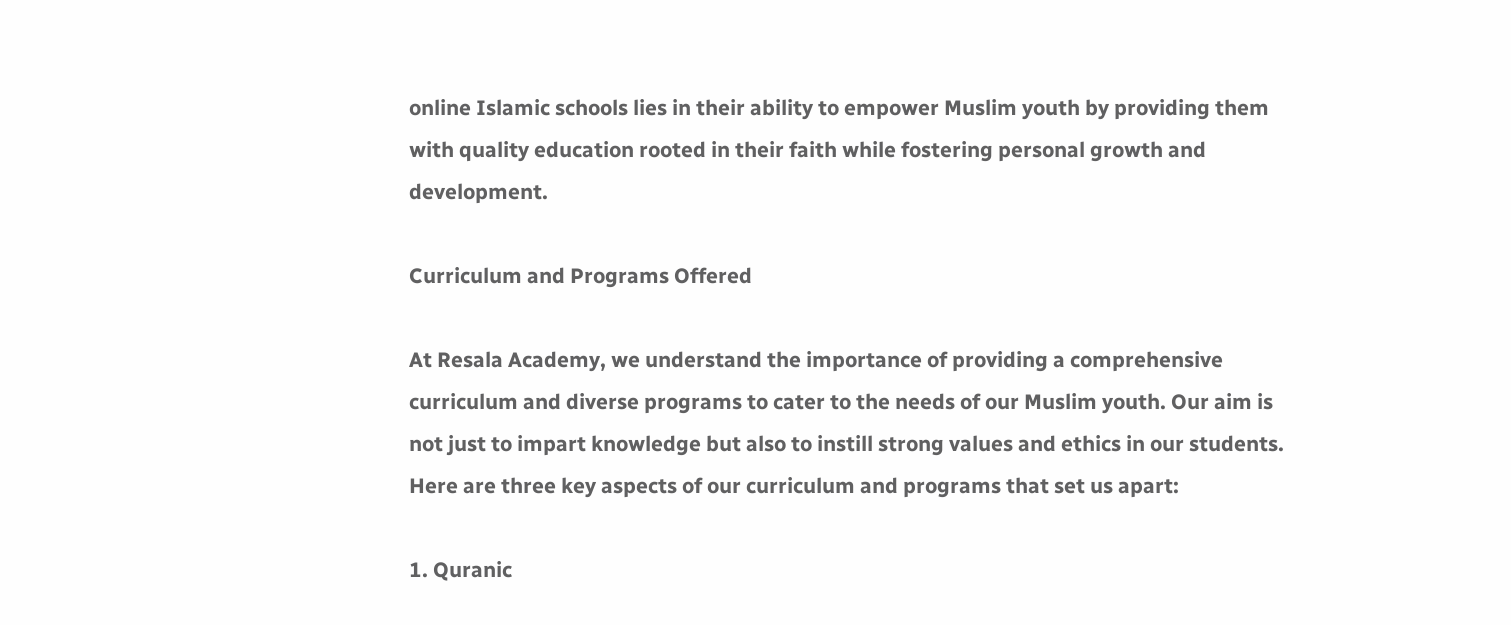online Islamic schools lies in their ability to empower Muslim youth by providing them with quality education rooted in their faith while fostering personal growth and development.

Curriculum and Programs Offered

At Resala Academy, we understand the importance of providing a comprehensive curriculum and diverse programs to cater to the needs of our Muslim youth. Our aim is not just to impart knowledge but also to instill strong values and ethics in our students. Here are three key aspects of our curriculum and programs that set us apart:

1. Quranic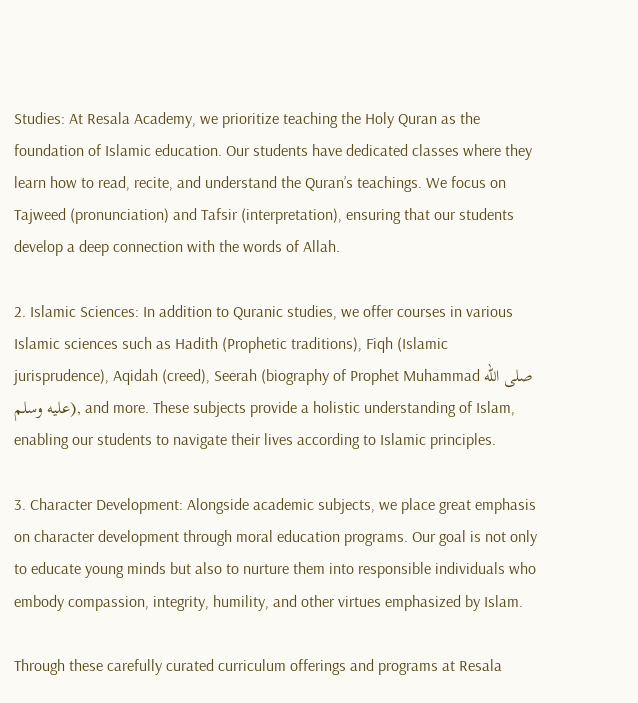Studies: At Resala Academy, we prioritize teaching the Holy Quran as the foundation of Islamic education. Our students have dedicated classes where they learn how to read, recite, and understand the Quran’s teachings. We focus on Tajweed (pronunciation) and Tafsir (interpretation), ensuring that our students develop a deep connection with the words of Allah.

2. Islamic Sciences: In addition to Quranic studies, we offer courses in various Islamic sciences such as Hadith (Prophetic traditions), Fiqh (Islamic jurisprudence), Aqidah (creed), Seerah (biography of Prophet Muhammad صلى الله عليه وسلم), and more. These subjects provide a holistic understanding of Islam, enabling our students to navigate their lives according to Islamic principles.

3. Character Development: Alongside academic subjects, we place great emphasis on character development through moral education programs. Our goal is not only to educate young minds but also to nurture them into responsible individuals who embody compassion, integrity, humility, and other virtues emphasized by Islam.

Through these carefully curated curriculum offerings and programs at Resala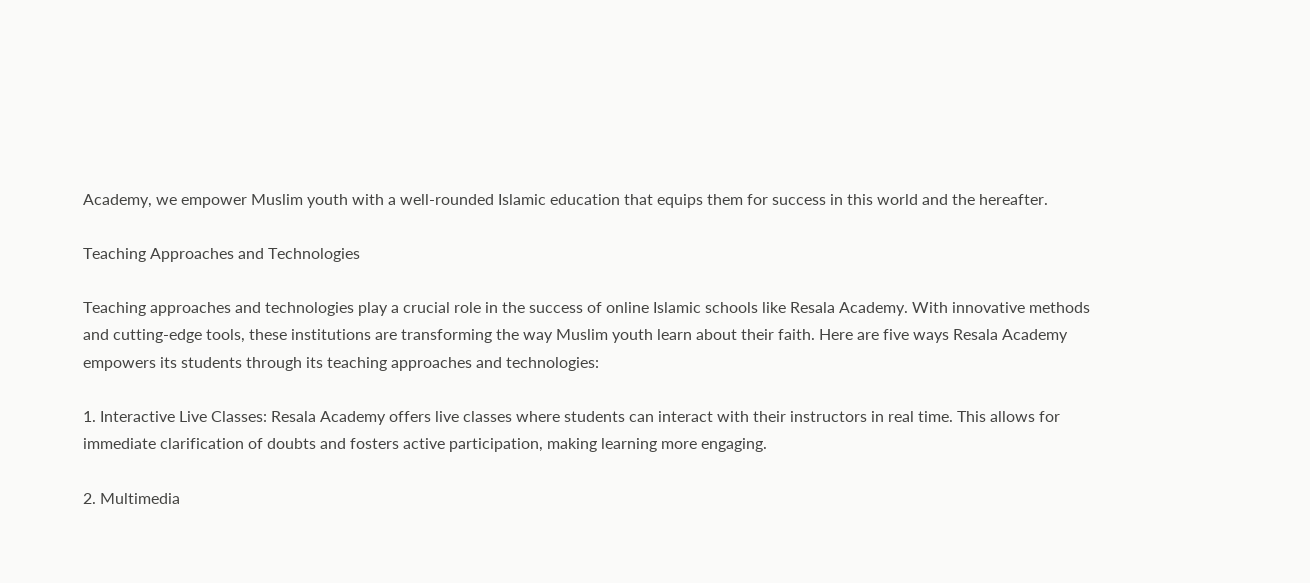Academy, we empower Muslim youth with a well-rounded Islamic education that equips them for success in this world and the hereafter.

Teaching Approaches and Technologies

Teaching approaches and technologies play a crucial role in the success of online Islamic schools like Resala Academy. With innovative methods and cutting-edge tools, these institutions are transforming the way Muslim youth learn about their faith. Here are five ways Resala Academy empowers its students through its teaching approaches and technologies:

1. Interactive Live Classes: Resala Academy offers live classes where students can interact with their instructors in real time. This allows for immediate clarification of doubts and fosters active participation, making learning more engaging.

2. Multimedia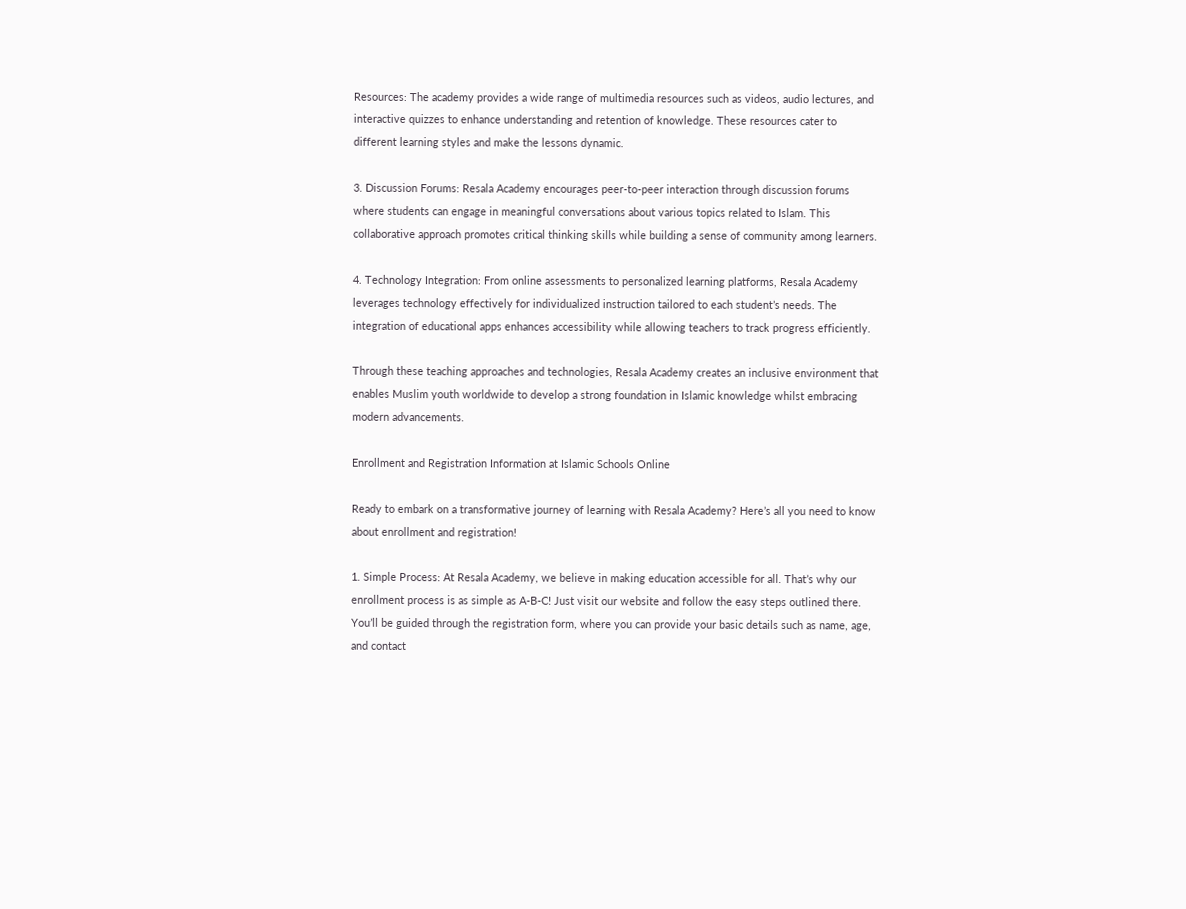Resources: The academy provides a wide range of multimedia resources such as videos, audio lectures, and interactive quizzes to enhance understanding and retention of knowledge. These resources cater to different learning styles and make the lessons dynamic.

3. Discussion Forums: Resala Academy encourages peer-to-peer interaction through discussion forums where students can engage in meaningful conversations about various topics related to Islam. This collaborative approach promotes critical thinking skills while building a sense of community among learners.

4. Technology Integration: From online assessments to personalized learning platforms, Resala Academy leverages technology effectively for individualized instruction tailored to each student’s needs. The integration of educational apps enhances accessibility while allowing teachers to track progress efficiently.

Through these teaching approaches and technologies, Resala Academy creates an inclusive environment that enables Muslim youth worldwide to develop a strong foundation in Islamic knowledge whilst embracing modern advancements.

Enrollment and Registration Information at Islamic Schools Online

Ready to embark on a transformative journey of learning with Resala Academy? Here’s all you need to know about enrollment and registration!

1. Simple Process: At Resala Academy, we believe in making education accessible for all. That’s why our enrollment process is as simple as A-B-C! Just visit our website and follow the easy steps outlined there. You’ll be guided through the registration form, where you can provide your basic details such as name, age, and contact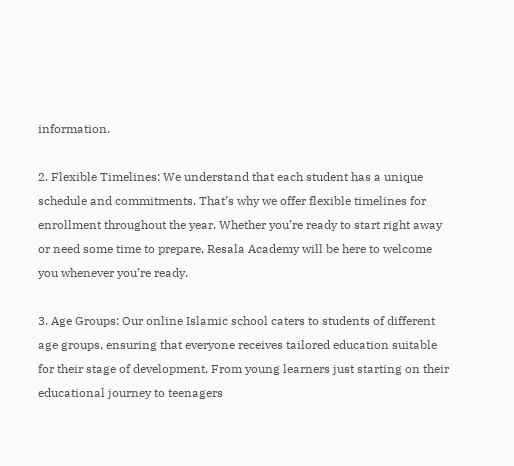information.

2. Flexible Timelines: We understand that each student has a unique schedule and commitments. That’s why we offer flexible timelines for enrollment throughout the year. Whether you’re ready to start right away or need some time to prepare, Resala Academy will be here to welcome you whenever you’re ready.

3. Age Groups: Our online Islamic school caters to students of different age groups, ensuring that everyone receives tailored education suitable for their stage of development. From young learners just starting on their educational journey to teenagers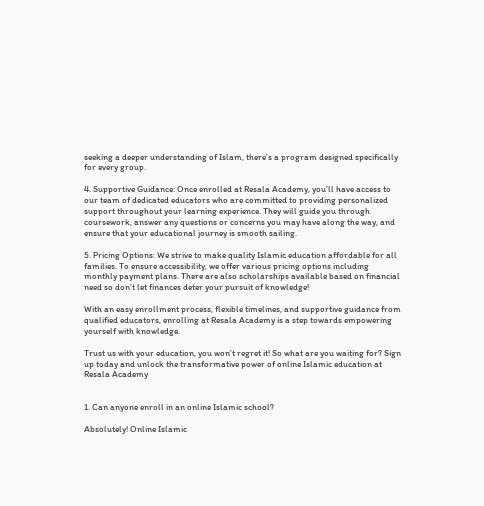seeking a deeper understanding of Islam, there’s a program designed specifically for every group.

4. Supportive Guidance: Once enrolled at Resala Academy, you’ll have access to our team of dedicated educators who are committed to providing personalized support throughout your learning experience. They will guide you through coursework, answer any questions or concerns you may have along the way, and ensure that your educational journey is smooth sailing.

5. Pricing Options: We strive to make quality Islamic education affordable for all families. To ensure accessibility, we offer various pricing options including monthly payment plans. There are also scholarships available based on financial need so don’t let finances deter your pursuit of knowledge!

With an easy enrollment process, flexible timelines, and supportive guidance from qualified educators, enrolling at Resala Academy is a step towards empowering yourself with knowledge.

Trust us with your education, you won’t regret it! So what are you waiting for? Sign up today and unlock the transformative power of online Islamic education at Resala Academy


1. Can anyone enroll in an online Islamic school?

Absolutely! Online Islamic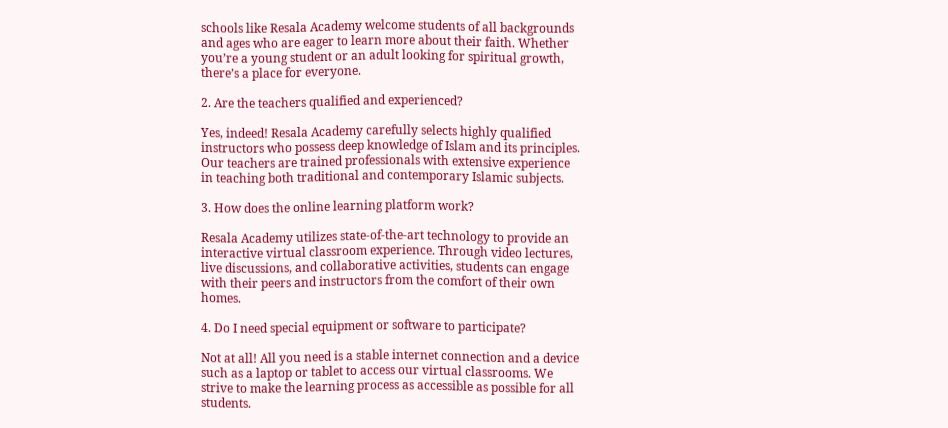schools like Resala Academy welcome students of all backgrounds and ages who are eager to learn more about their faith. Whether you’re a young student or an adult looking for spiritual growth, there’s a place for everyone.

2. Are the teachers qualified and experienced?

Yes, indeed! Resala Academy carefully selects highly qualified instructors who possess deep knowledge of Islam and its principles. Our teachers are trained professionals with extensive experience in teaching both traditional and contemporary Islamic subjects.

3. How does the online learning platform work?

Resala Academy utilizes state-of-the-art technology to provide an interactive virtual classroom experience. Through video lectures, live discussions, and collaborative activities, students can engage with their peers and instructors from the comfort of their own homes.

4. Do I need special equipment or software to participate?

Not at all! All you need is a stable internet connection and a device such as a laptop or tablet to access our virtual classrooms. We strive to make the learning process as accessible as possible for all students.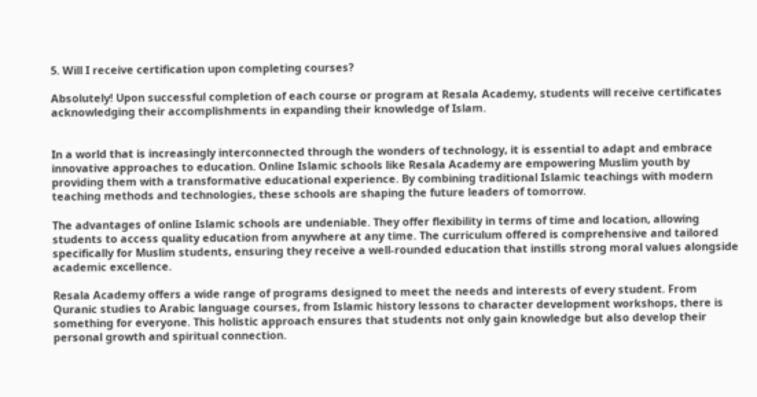5. Will I receive certification upon completing courses?

Absolutely! Upon successful completion of each course or program at Resala Academy, students will receive certificates acknowledging their accomplishments in expanding their knowledge of Islam.


In a world that is increasingly interconnected through the wonders of technology, it is essential to adapt and embrace innovative approaches to education. Online Islamic schools like Resala Academy are empowering Muslim youth by providing them with a transformative educational experience. By combining traditional Islamic teachings with modern teaching methods and technologies, these schools are shaping the future leaders of tomorrow.

The advantages of online Islamic schools are undeniable. They offer flexibility in terms of time and location, allowing students to access quality education from anywhere at any time. The curriculum offered is comprehensive and tailored specifically for Muslim students, ensuring they receive a well-rounded education that instills strong moral values alongside academic excellence.

Resala Academy offers a wide range of programs designed to meet the needs and interests of every student. From Quranic studies to Arabic language courses, from Islamic history lessons to character development workshops, there is something for everyone. This holistic approach ensures that students not only gain knowledge but also develop their personal growth and spiritual connection.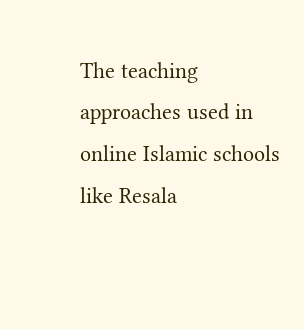The teaching approaches used in online Islamic schools like Resala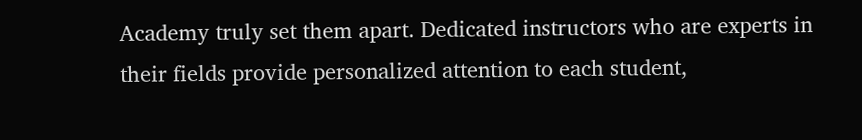Academy truly set them apart. Dedicated instructors who are experts in their fields provide personalized attention to each student,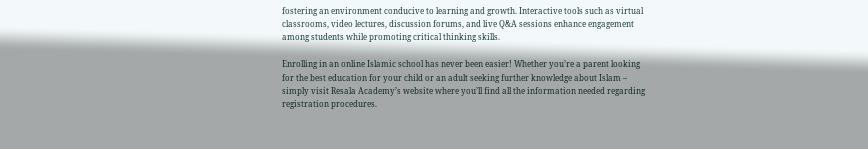fostering an environment conducive to learning and growth. Interactive tools such as virtual classrooms, video lectures, discussion forums, and live Q&A sessions enhance engagement among students while promoting critical thinking skills.

Enrolling in an online Islamic school has never been easier! Whether you’re a parent looking for the best education for your child or an adult seeking further knowledge about Islam – simply visit Resala Academy’s website where you’ll find all the information needed regarding registration procedures.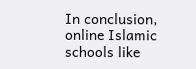In conclusion, online Islamic schools like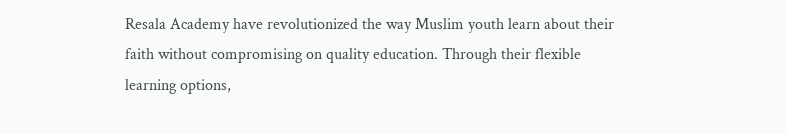Resala Academy have revolutionized the way Muslim youth learn about their faith without compromising on quality education. Through their flexible learning options,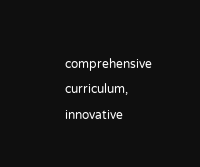comprehensive curriculum, innovative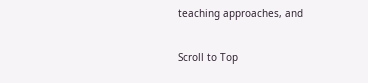teaching approaches, and

Scroll to Top